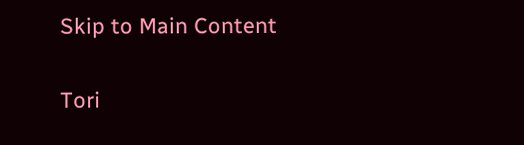Skip to Main Content

Tori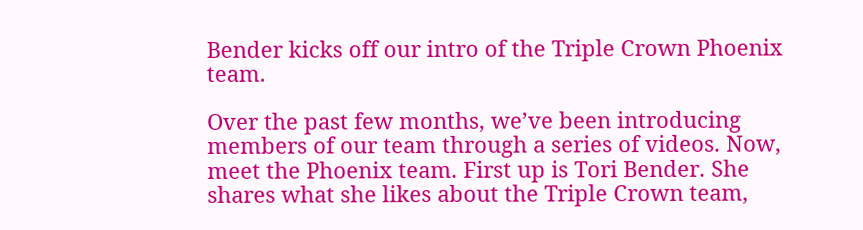Bender kicks off our intro of the Triple Crown Phoenix team.

Over the past few months, we’ve been introducing members of our team through a series of videos. Now, meet the Phoenix team. First up is Tori Bender. She shares what she likes about the Triple Crown team,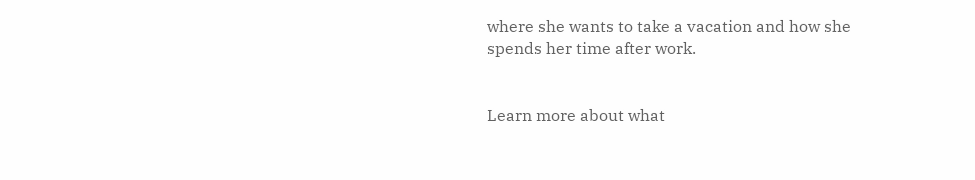where she wants to take a vacation and how she spends her time after work.


Learn more about what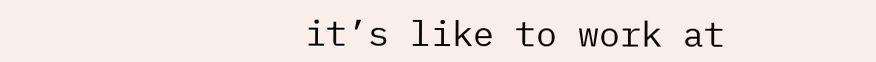it’s like to work at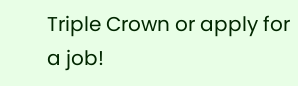Triple Crown or apply for a job!